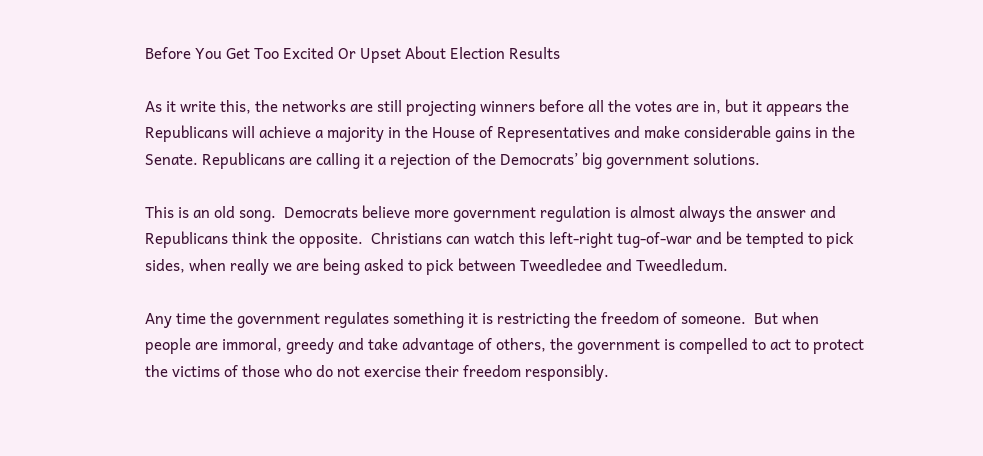Before You Get Too Excited Or Upset About Election Results

As it write this, the networks are still projecting winners before all the votes are in, but it appears the Republicans will achieve a majority in the House of Representatives and make considerable gains in the Senate. Republicans are calling it a rejection of the Democrats’ big government solutions.

This is an old song.  Democrats believe more government regulation is almost always the answer and Republicans think the opposite.  Christians can watch this left-right tug-of-war and be tempted to pick sides, when really we are being asked to pick between Tweedledee and Tweedledum.

Any time the government regulates something it is restricting the freedom of someone.  But when people are immoral, greedy and take advantage of others, the government is compelled to act to protect the victims of those who do not exercise their freedom responsibly.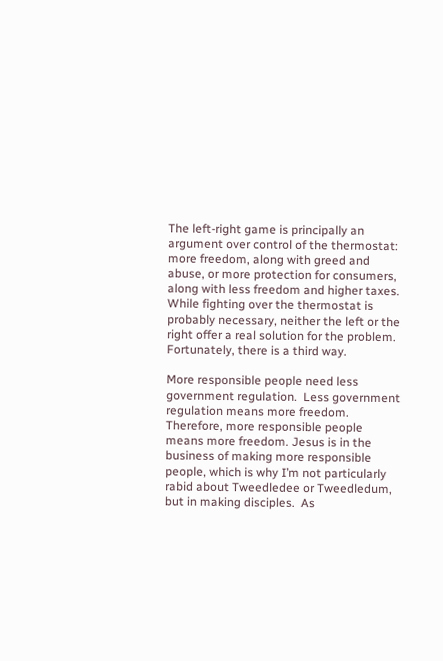The left-right game is principally an argument over control of the thermostat: more freedom, along with greed and abuse, or more protection for consumers, along with less freedom and higher taxes.  While fighting over the thermostat is probably necessary, neither the left or the right offer a real solution for the problem. Fortunately, there is a third way.

More responsible people need less government regulation.  Less government regulation means more freedom.  Therefore, more responsible people means more freedom. Jesus is in the business of making more responsible people, which is why I’m not particularly rabid about Tweedledee or Tweedledum, but in making disciples.  As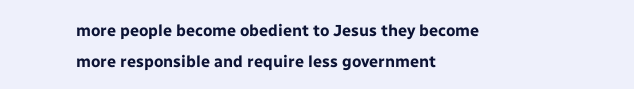more people become obedient to Jesus they become more responsible and require less government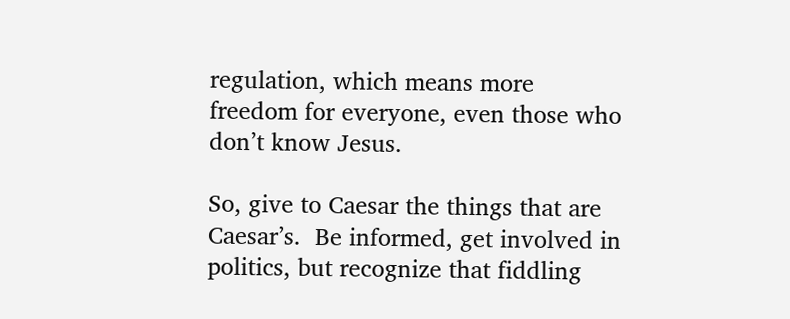regulation, which means more freedom for everyone, even those who don’t know Jesus.

So, give to Caesar the things that are Caesar’s.  Be informed, get involved in politics, but recognize that fiddling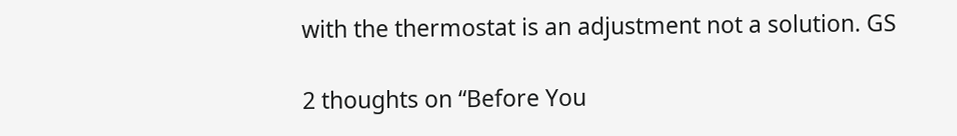with the thermostat is an adjustment not a solution. GS

2 thoughts on “Before You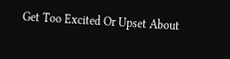Get Too Excited Or Upset About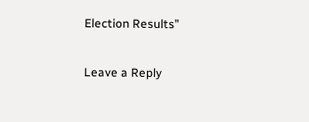Election Results”

Leave a Reply